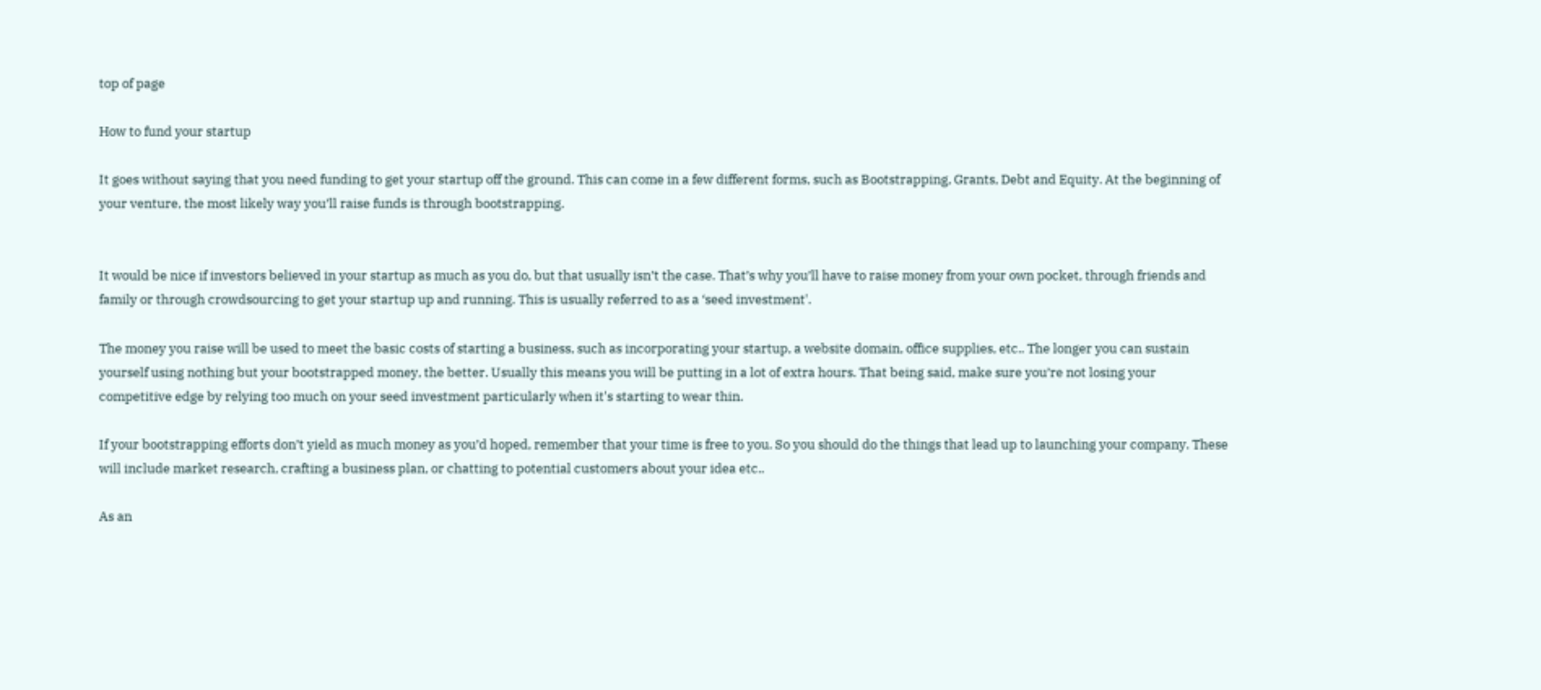top of page

How to fund your startup

It goes without saying that you need funding to get your startup off the ground. This can come in a few different forms, such as Bootstrapping, Grants, Debt and Equity. At the beginning of your venture, the most likely way you’ll raise funds is through bootstrapping.


It would be nice if investors believed in your startup as much as you do, but that usually isn’t the case. That’s why you’ll have to raise money from your own pocket, through friends and family or through crowdsourcing to get your startup up and running. This is usually referred to as a ‘seed investment'.

The money you raise will be used to meet the basic costs of starting a business, such as incorporating your startup, a website domain, office supplies, etc.. The longer you can sustain yourself using nothing but your bootstrapped money, the better. Usually this means you will be putting in a lot of extra hours. That being said, make sure you’re not losing your competitive edge by relying too much on your seed investment particularly when it's starting to wear thin.

If your bootstrapping efforts don’t yield as much money as you’d hoped, remember that your time is free to you. So you should do the things that lead up to launching your company. These will include market research, crafting a business plan, or chatting to potential customers about your idea etc..

As an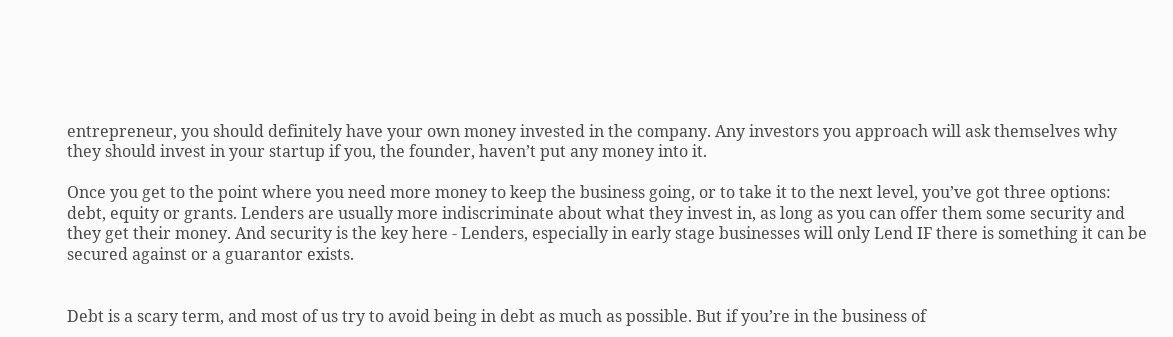entrepreneur, you should definitely have your own money invested in the company. Any investors you approach will ask themselves why they should invest in your startup if you, the founder, haven’t put any money into it.

Once you get to the point where you need more money to keep the business going, or to take it to the next level, you’ve got three options: debt, equity or grants. Lenders are usually more indiscriminate about what they invest in, as long as you can offer them some security and they get their money. And security is the key here - Lenders, especially in early stage businesses will only Lend IF there is something it can be secured against or a guarantor exists.


Debt is a scary term, and most of us try to avoid being in debt as much as possible. But if you’re in the business of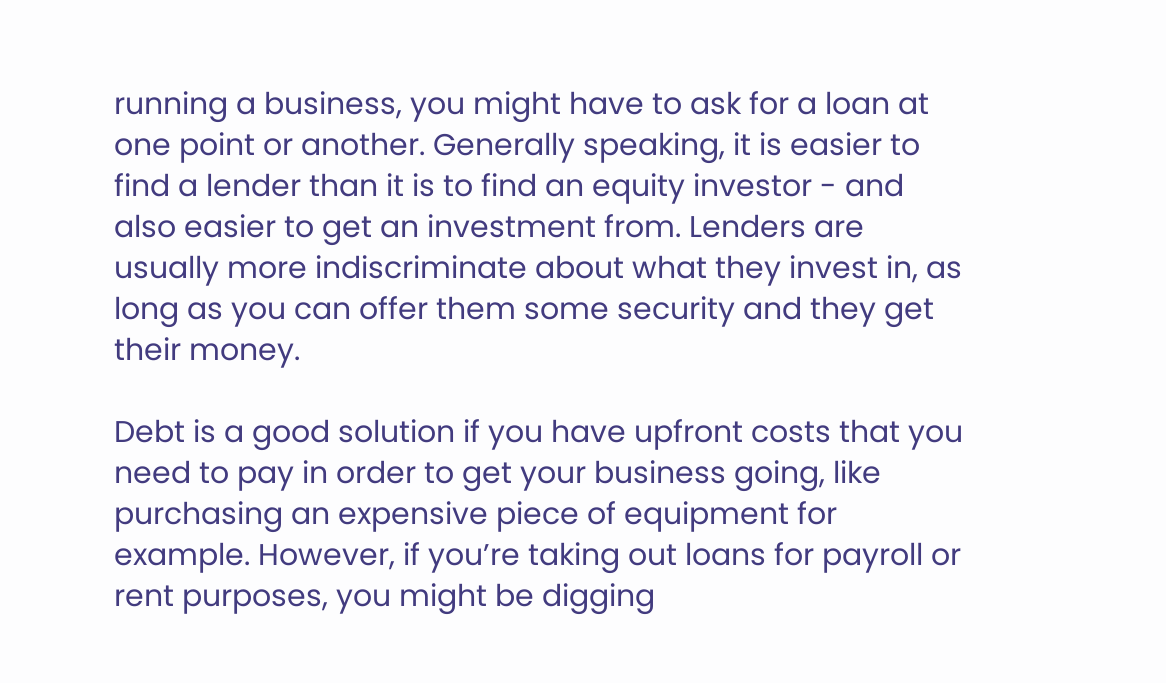running a business, you might have to ask for a loan at one point or another. Generally speaking, it is easier to find a lender than it is to find an equity investor - and also easier to get an investment from. Lenders are usually more indiscriminate about what they invest in, as long as you can offer them some security and they get their money.

Debt is a good solution if you have upfront costs that you need to pay in order to get your business going, like purchasing an expensive piece of equipment for example. However, if you’re taking out loans for payroll or rent purposes, you might be digging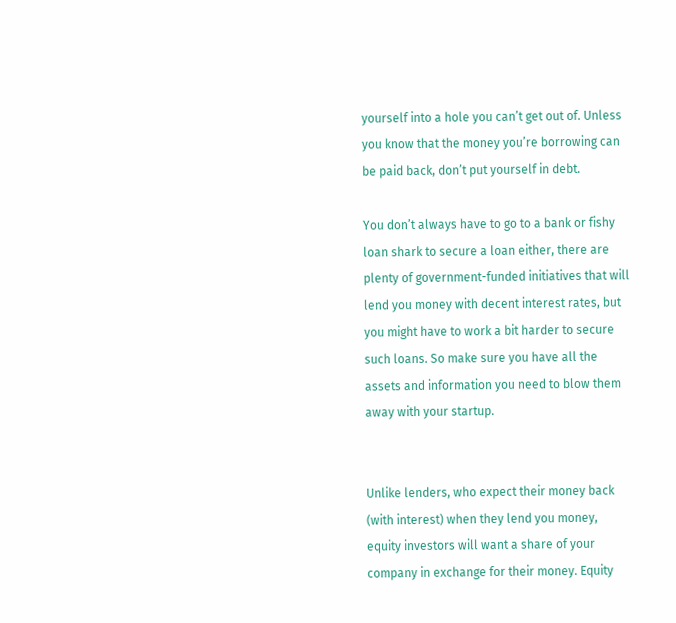yourself into a hole you can’t get out of. Unless you know that the money you’re borrowing can be paid back, don’t put yourself in debt.

You don’t always have to go to a bank or fishy loan shark to secure a loan either, there are plenty of government-funded initiatives that will lend you money with decent interest rates, but you might have to work a bit harder to secure such loans. So make sure you have all the assets and information you need to blow them away with your startup.


Unlike lenders, who expect their money back (with interest) when they lend you money, equity investors will want a share of your company in exchange for their money. Equity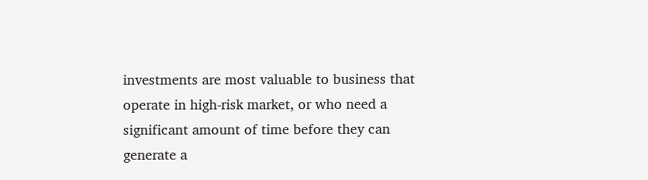investments are most valuable to business that operate in high-risk market, or who need a significant amount of time before they can generate a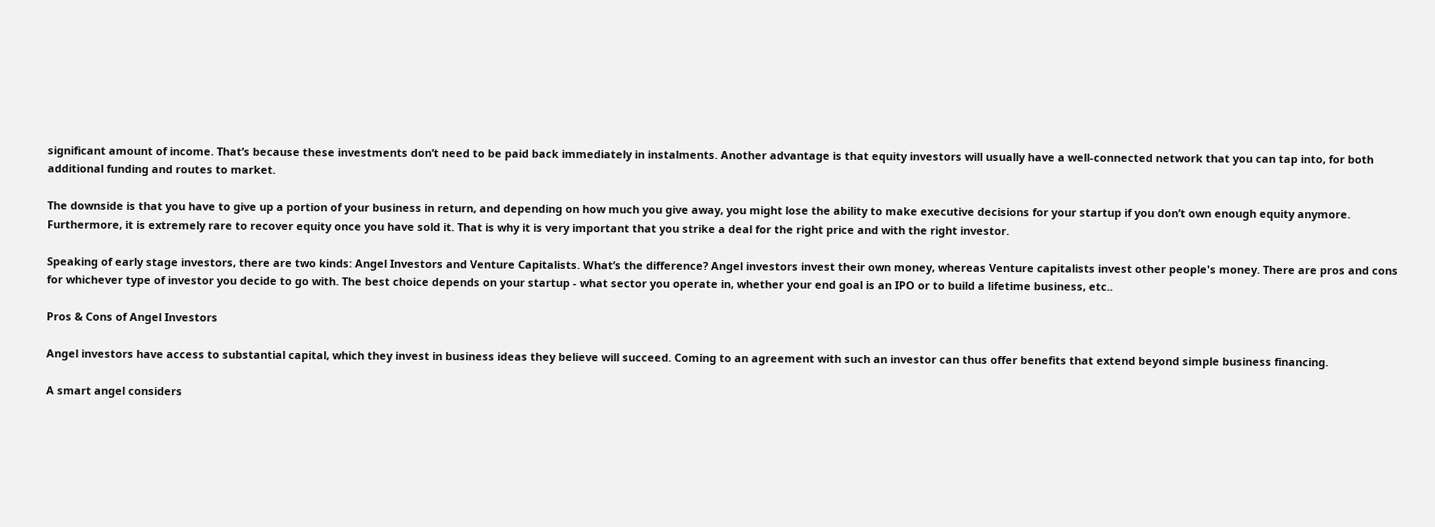significant amount of income. That’s because these investments don’t need to be paid back immediately in instalments. Another advantage is that equity investors will usually have a well-connected network that you can tap into, for both additional funding and routes to market.

The downside is that you have to give up a portion of your business in return, and depending on how much you give away, you might lose the ability to make executive decisions for your startup if you don’t own enough equity anymore. Furthermore, it is extremely rare to recover equity once you have sold it. That is why it is very important that you strike a deal for the right price and with the right investor.

Speaking of early stage investors, there are two kinds: Angel Investors and Venture Capitalists. What’s the difference? Angel investors invest their own money, whereas Venture capitalists invest other people's money. There are pros and cons for whichever type of investor you decide to go with. The best choice depends on your startup - what sector you operate in, whether your end goal is an IPO or to build a lifetime business, etc..

Pros & Cons of Angel Investors

Angel investors have access to substantial capital, which they invest in business ideas they believe will succeed. Coming to an agreement with such an investor can thus offer benefits that extend beyond simple business financing.

A smart angel considers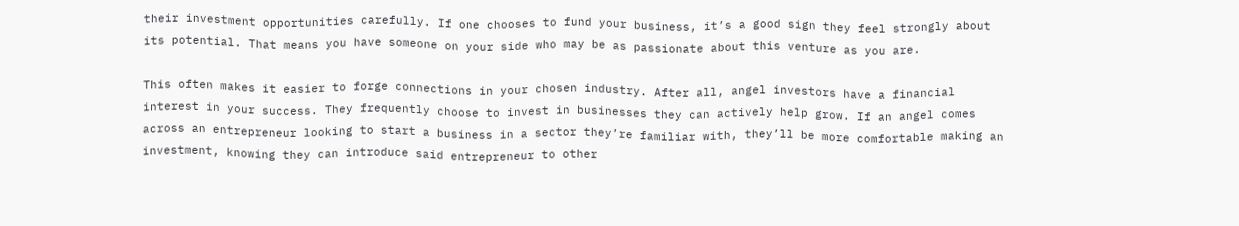their investment opportunities carefully. If one chooses to fund your business, it’s a good sign they feel strongly about its potential. That means you have someone on your side who may be as passionate about this venture as you are.

This often makes it easier to forge connections in your chosen industry. After all, angel investors have a financial interest in your success. They frequently choose to invest in businesses they can actively help grow. If an angel comes across an entrepreneur looking to start a business in a sector they’re familiar with, they’ll be more comfortable making an investment, knowing they can introduce said entrepreneur to other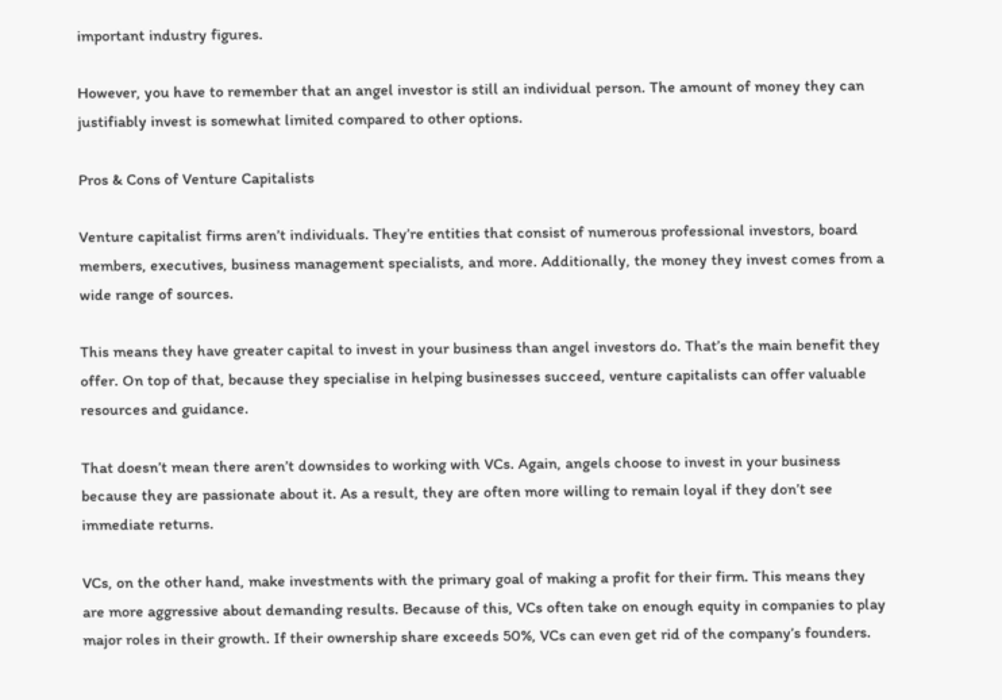important industry figures.

However, you have to remember that an angel investor is still an individual person. The amount of money they can justifiably invest is somewhat limited compared to other options.

Pros & Cons of Venture Capitalists

Venture capitalist firms aren’t individuals. They’re entities that consist of numerous professional investors, board members, executives, business management specialists, and more. Additionally, the money they invest comes from a wide range of sources.

This means they have greater capital to invest in your business than angel investors do. That’s the main benefit they offer. On top of that, because they specialise in helping businesses succeed, venture capitalists can offer valuable resources and guidance.

That doesn’t mean there aren’t downsides to working with VCs. Again, angels choose to invest in your business because they are passionate about it. As a result, they are often more willing to remain loyal if they don’t see immediate returns.

VCs, on the other hand, make investments with the primary goal of making a profit for their firm. This means they are more aggressive about demanding results. Because of this, VCs often take on enough equity in companies to play major roles in their growth. If their ownership share exceeds 50%, VCs can even get rid of the company’s founders.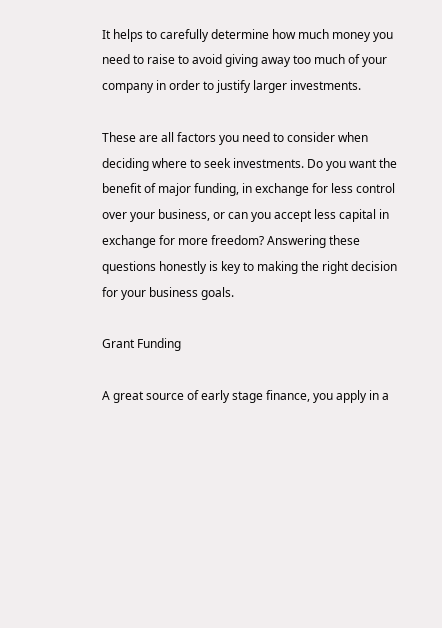It helps to carefully determine how much money you need to raise to avoid giving away too much of your company in order to justify larger investments.

These are all factors you need to consider when deciding where to seek investments. Do you want the benefit of major funding, in exchange for less control over your business, or can you accept less capital in exchange for more freedom? Answering these questions honestly is key to making the right decision for your business goals.

Grant Funding

A great source of early stage finance, you apply in a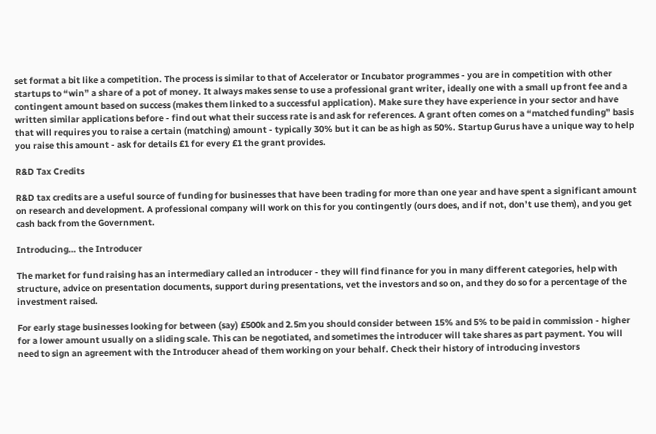set format a bit like a competition. The process is similar to that of Accelerator or Incubator programmes - you are in competition with other startups to “win” a share of a pot of money. It always makes sense to use a professional grant writer, ideally one with a small up front fee and a contingent amount based on success (makes them linked to a successful application). Make sure they have experience in your sector and have written similar applications before - find out what their success rate is and ask for references. A grant often comes on a “matched funding” basis that will requires you to raise a certain (matching) amount - typically 30% but it can be as high as 50%. Startup Gurus have a unique way to help you raise this amount - ask for details £1 for every £1 the grant provides.

R&D Tax Credits

R&D tax credits are a useful source of funding for businesses that have been trading for more than one year and have spent a significant amount on research and development. A professional company will work on this for you contingently (ours does, and if not, don’t use them), and you get cash back from the Government.

Introducing… the Introducer

The market for fund raising has an intermediary called an introducer - they will find finance for you in many different categories, help with structure, advice on presentation documents, support during presentations, vet the investors and so on, and they do so for a percentage of the investment raised.

For early stage businesses looking for between (say) £500k and 2.5m you should consider between 15% and 5% to be paid in commission - higher for a lower amount usually on a sliding scale. This can be negotiated, and sometimes the introducer will take shares as part payment. You will need to sign an agreement with the Introducer ahead of them working on your behalf. Check their history of introducing investors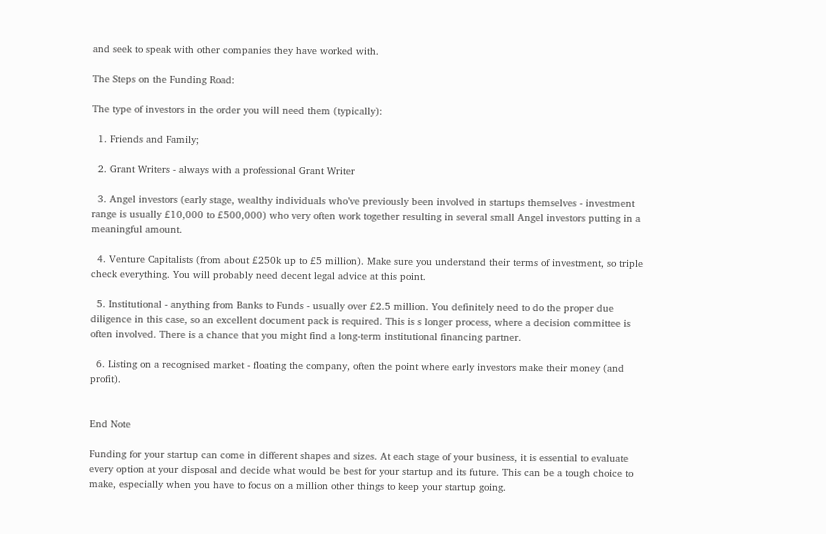and seek to speak with other companies they have worked with.

The Steps on the Funding Road:

The type of investors in the order you will need them (typically):

  1. Friends and Family;

  2. Grant Writers - always with a professional Grant Writer

  3. Angel investors (early stage, wealthy individuals who’ve previously been involved in startups themselves - investment range is usually £10,000 to £500,000) who very often work together resulting in several small Angel investors putting in a meaningful amount.

  4. Venture Capitalists (from about £250k up to £5 million). Make sure you understand their terms of investment, so triple check everything. You will probably need decent legal advice at this point.

  5. Institutional - anything from Banks to Funds - usually over £2.5 million. You definitely need to do the proper due diligence in this case, so an excellent document pack is required. This is s longer process, where a decision committee is often involved. There is a chance that you might find a long-term institutional financing partner.

  6. Listing on a recognised market - floating the company, often the point where early investors make their money (and profit).


End Note

Funding for your startup can come in different shapes and sizes. At each stage of your business, it is essential to evaluate every option at your disposal and decide what would be best for your startup and its future. This can be a tough choice to make, especially when you have to focus on a million other things to keep your startup going.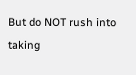But do NOT rush into taking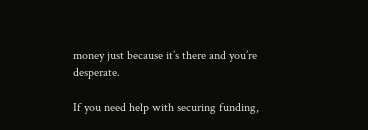money just because it’s there and you’re desperate.

If you need help with securing funding,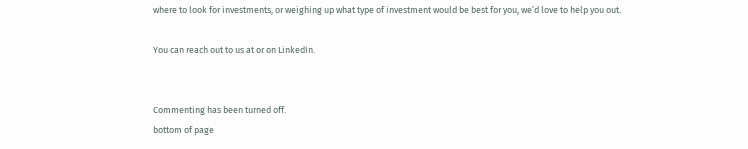where to look for investments, or weighing up what type of investment would be best for you, we’d love to help you out.

You can reach out to us at or on LinkedIn.


Commenting has been turned off.
bottom of page